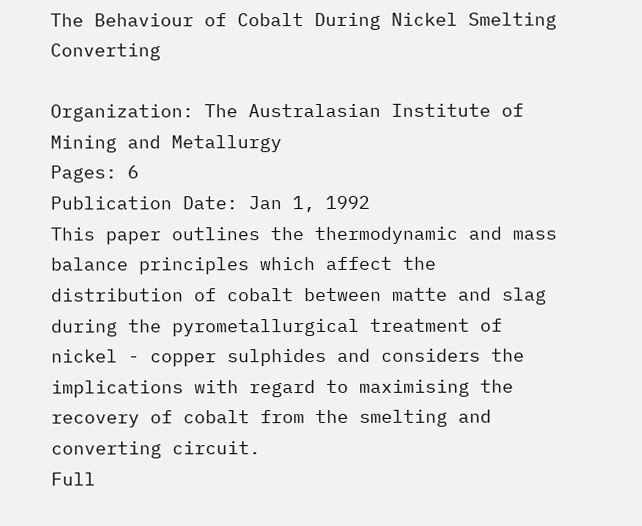The Behaviour of Cobalt During Nickel Smelting Converting

Organization: The Australasian Institute of Mining and Metallurgy
Pages: 6
Publication Date: Jan 1, 1992
This paper outlines the thermodynamic and mass balance principles which affect the distribution of cobalt between matte and slag during the pyrometallurgical treatment of nickel - copper sulphides and considers the implications with regard to maximising the recovery of cobalt from the smelting and converting circuit.
Full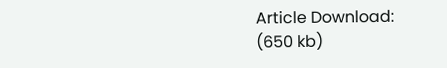Article Download:
(650 kb)